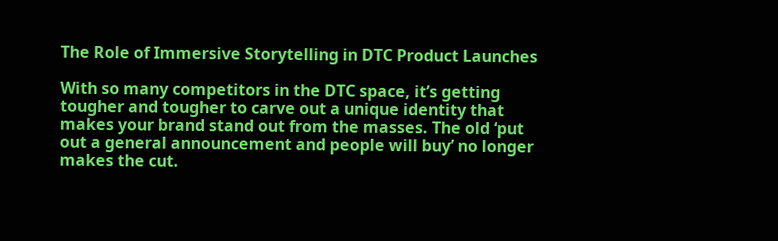The Role of Immersive Storytelling in DTC Product Launches

With so many competitors in the DTC space, it’s getting tougher and tougher to carve out a unique identity that makes your brand stand out from the masses. The old ‘put out a general announcement and people will buy’ no longer makes the cut.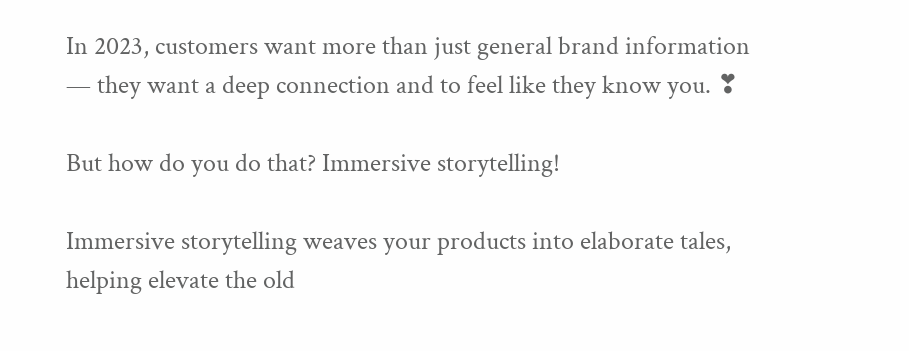In 2023, customers want more than just general brand information — they want a deep connection and to feel like they know you. ❣

But how do you do that? Immersive storytelling!

Immersive storytelling weaves your products into elaborate tales, helping elevate the old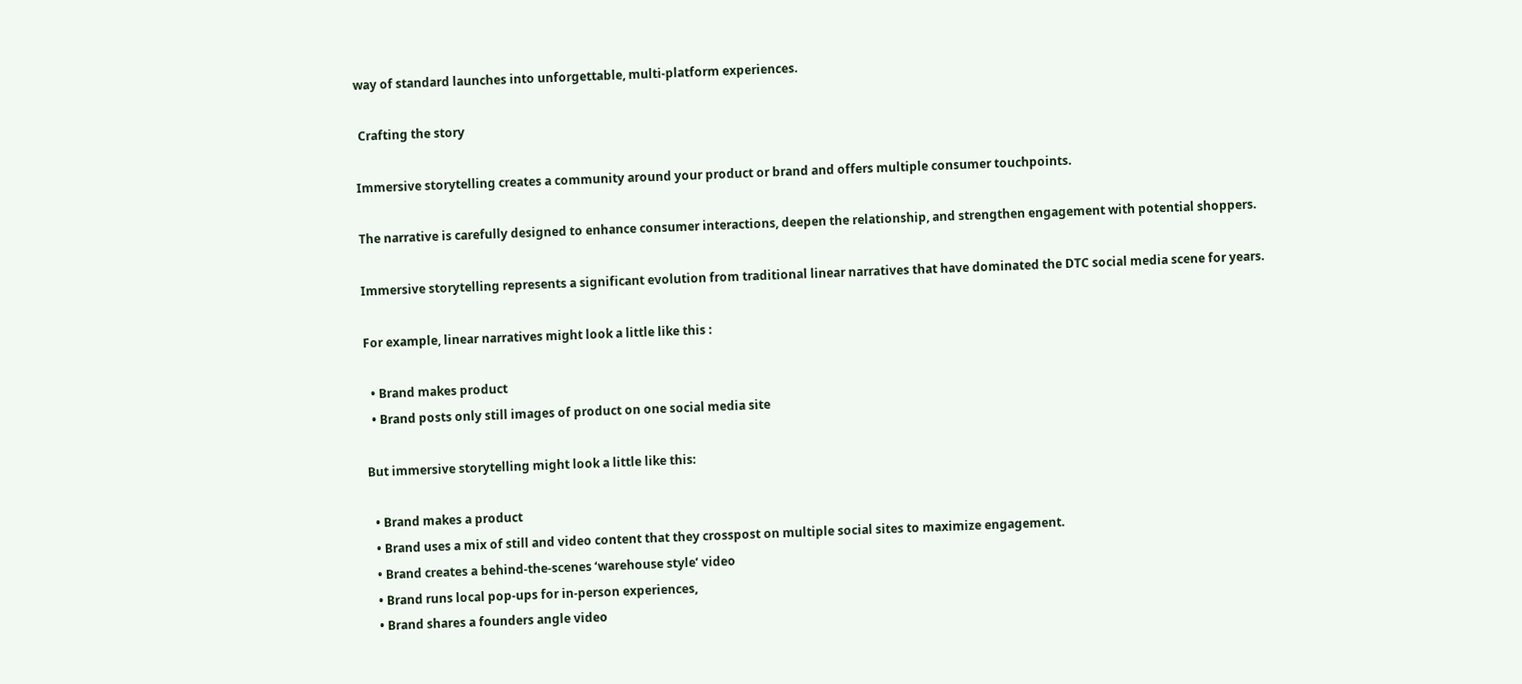way of standard launches into unforgettable, multi-platform experiences.

 Crafting the story

Immersive storytelling creates a community around your product or brand and offers multiple consumer touchpoints.

The narrative is carefully designed to enhance consumer interactions, deepen the relationship, and strengthen engagement with potential shoppers.

Immersive storytelling represents a significant evolution from traditional linear narratives that have dominated the DTC social media scene for years.

For example, linear narratives might look a little like this :

  • Brand makes product
  • Brand posts only still images of product on one social media site

But immersive storytelling might look a little like this:

  • Brand makes a product
  • Brand uses a mix of still and video content that they crosspost on multiple social sites to maximize engagement.
  • Brand creates a behind-the-scenes ‘warehouse style’ video
  • Brand runs local pop-ups for in-person experiences,
  • Brand shares a founders angle video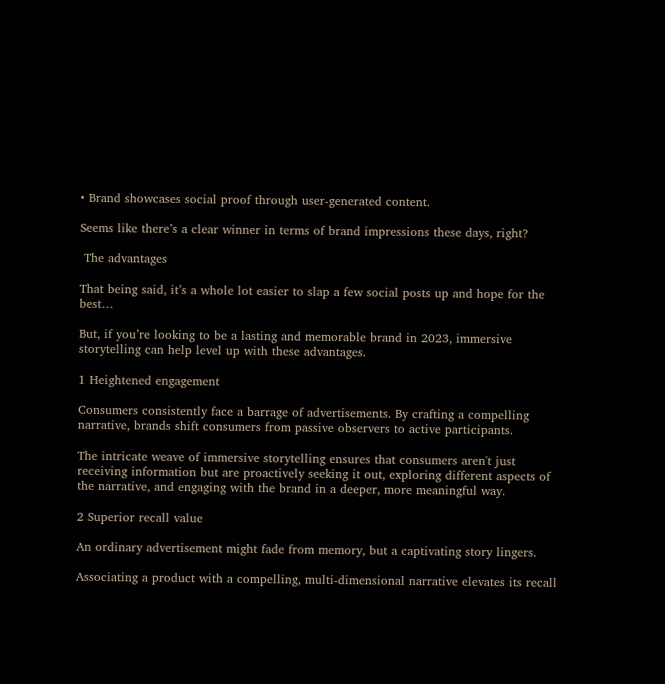• Brand showcases social proof through user-generated content.

Seems like there’s a clear winner in terms of brand impressions these days, right?

 The advantages

That being said, it’s a whole lot easier to slap a few social posts up and hope for the best…

But, if you’re looking to be a lasting and memorable brand in 2023, immersive storytelling can help level up with these advantages.

1 Heightened engagement

Consumers consistently face a barrage of advertisements. By crafting a compelling narrative, brands shift consumers from passive observers to active participants.

The intricate weave of immersive storytelling ensures that consumers aren't just receiving information but are proactively seeking it out, exploring different aspects of the narrative, and engaging with the brand in a deeper, more meaningful way.

2 Superior recall value

An ordinary advertisement might fade from memory, but a captivating story lingers.

Associating a product with a compelling, multi-dimensional narrative elevates its recall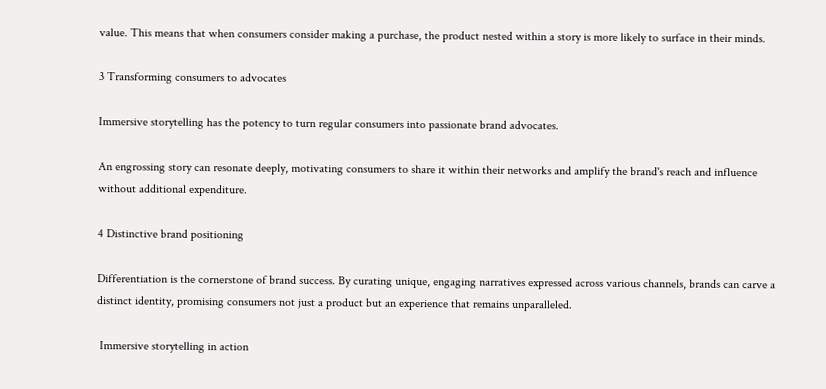value. This means that when consumers consider making a purchase, the product nested within a story is more likely to surface in their minds.

3 Transforming consumers to advocates

Immersive storytelling has the potency to turn regular consumers into passionate brand advocates.

An engrossing story can resonate deeply, motivating consumers to share it within their networks and amplify the brand's reach and influence without additional expenditure.

4 Distinctive brand positioning

Differentiation is the cornerstone of brand success. By curating unique, engaging narratives expressed across various channels, brands can carve a distinct identity, promising consumers not just a product but an experience that remains unparalleled.

 Immersive storytelling in action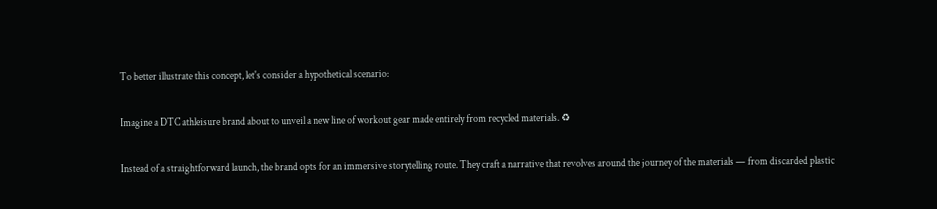To better illustrate this concept, let's consider a hypothetical scenario:

Imagine a DTC athleisure brand about to unveil a new line of workout gear made entirely from recycled materials. ♻

Instead of a straightforward launch, the brand opts for an immersive storytelling route. They craft a narrative that revolves around the journey of the materials — from discarded plastic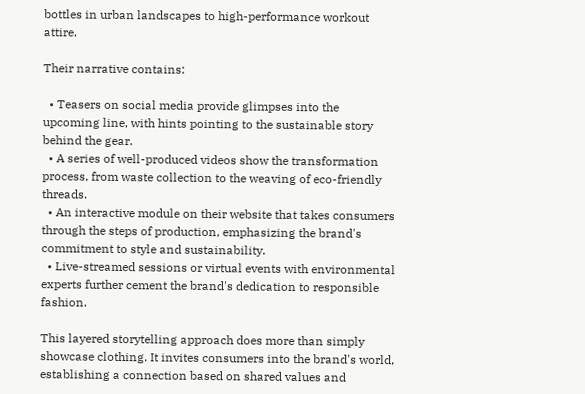bottles in urban landscapes to high-performance workout attire.

Their narrative contains:

  • Teasers on social media provide glimpses into the upcoming line, with hints pointing to the sustainable story behind the gear.
  • A series of well-produced videos show the transformation process, from waste collection to the weaving of eco-friendly threads.
  • An interactive module on their website that takes consumers through the steps of production, emphasizing the brand's commitment to style and sustainability.
  • Live-streamed sessions or virtual events with environmental experts further cement the brand's dedication to responsible fashion.

This layered storytelling approach does more than simply showcase clothing. It invites consumers into the brand's world, establishing a connection based on shared values and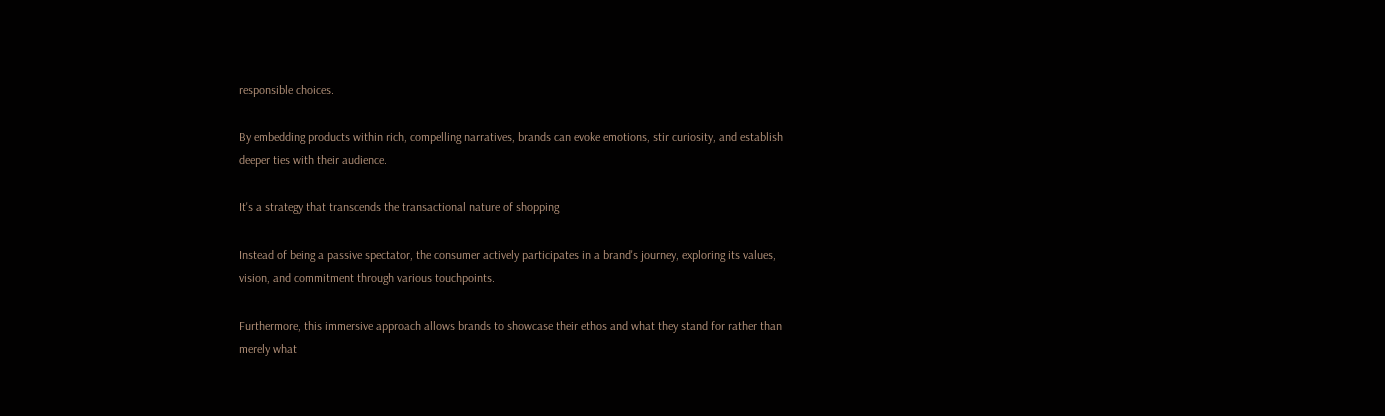responsible choices.

By embedding products within rich, compelling narratives, brands can evoke emotions, stir curiosity, and establish deeper ties with their audience.

It's a strategy that transcends the transactional nature of shopping

Instead of being a passive spectator, the consumer actively participates in a brand's journey, exploring its values, vision, and commitment through various touchpoints.

Furthermore, this immersive approach allows brands to showcase their ethos and what they stand for rather than merely what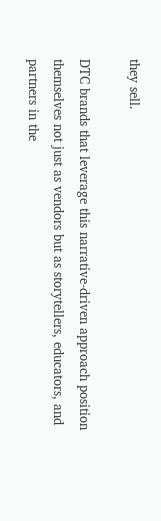they sell.

DTC brands that leverage this narrative-driven approach position themselves not just as vendors but as storytellers, educators, and partners in the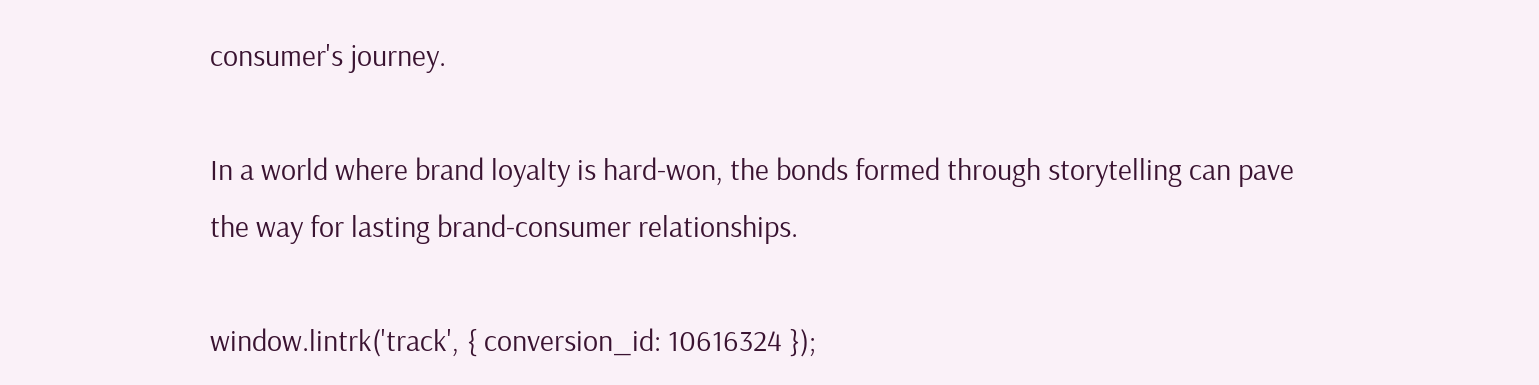consumer's journey.

In a world where brand loyalty is hard-won, the bonds formed through storytelling can pave the way for lasting brand-consumer relationships.

window.lintrk('track', { conversion_id: 10616324 });